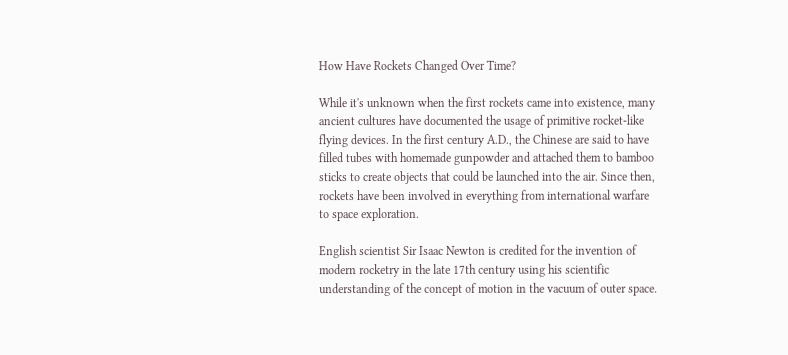How Have Rockets Changed Over Time?

While it's unknown when the first rockets came into existence, many ancient cultures have documented the usage of primitive rocket-like flying devices. In the first century A.D., the Chinese are said to have filled tubes with homemade gunpowder and attached them to bamboo sticks to create objects that could be launched into the air. Since then, rockets have been involved in everything from international warfare to space exploration.

English scientist Sir Isaac Newton is credited for the invention of modern rocketry in the late 17th century using his scientific understanding of the concept of motion in the vacuum of outer space.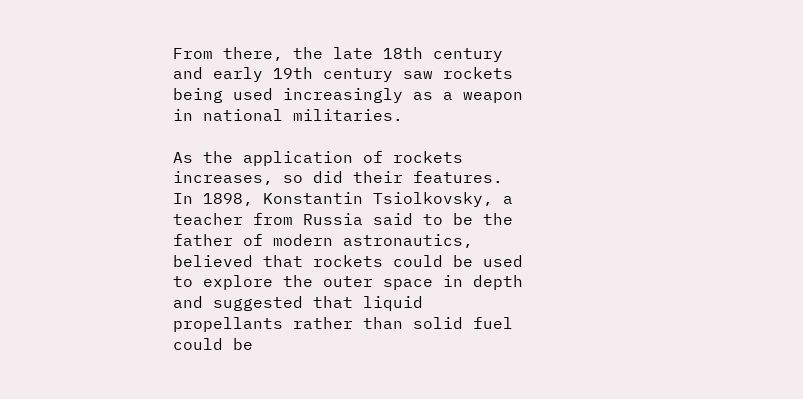From there, the late 18th century and early 19th century saw rockets being used increasingly as a weapon in national militaries.

As the application of rockets increases, so did their features. In 1898, Konstantin Tsiolkovsky, a teacher from Russia said to be the father of modern astronautics, believed that rockets could be used to explore the outer space in depth and suggested that liquid propellants rather than solid fuel could be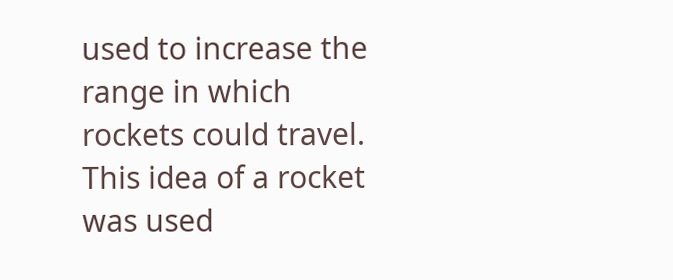used to increase the range in which rockets could travel. This idea of a rocket was used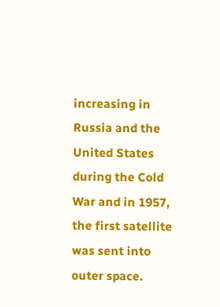increasing in Russia and the United States during the Cold War and in 1957, the first satellite was sent into outer space.